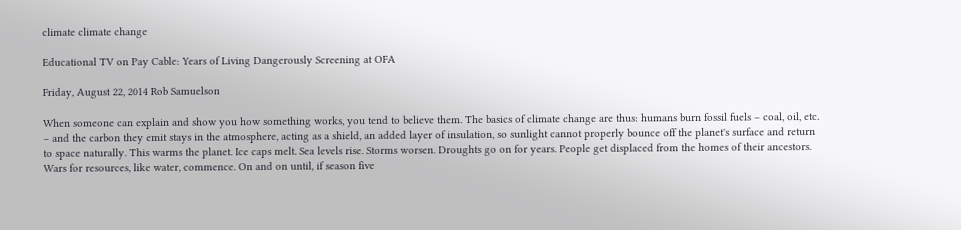climate climate change

Educational TV on Pay Cable: Years of Living Dangerously Screening at OFA

Friday, August 22, 2014 Rob Samuelson

When someone can explain and show you how something works, you tend to believe them. The basics of climate change are thus: humans burn fossil fuels – coal, oil, etc. – and the carbon they emit stays in the atmosphere, acting as a shield, an added layer of insulation, so sunlight cannot properly bounce off the planet's surface and return to space naturally. This warms the planet. Ice caps melt. Sea levels rise. Storms worsen. Droughts go on for years. People get displaced from the homes of their ancestors. Wars for resources, like water, commence. On and on until, if season five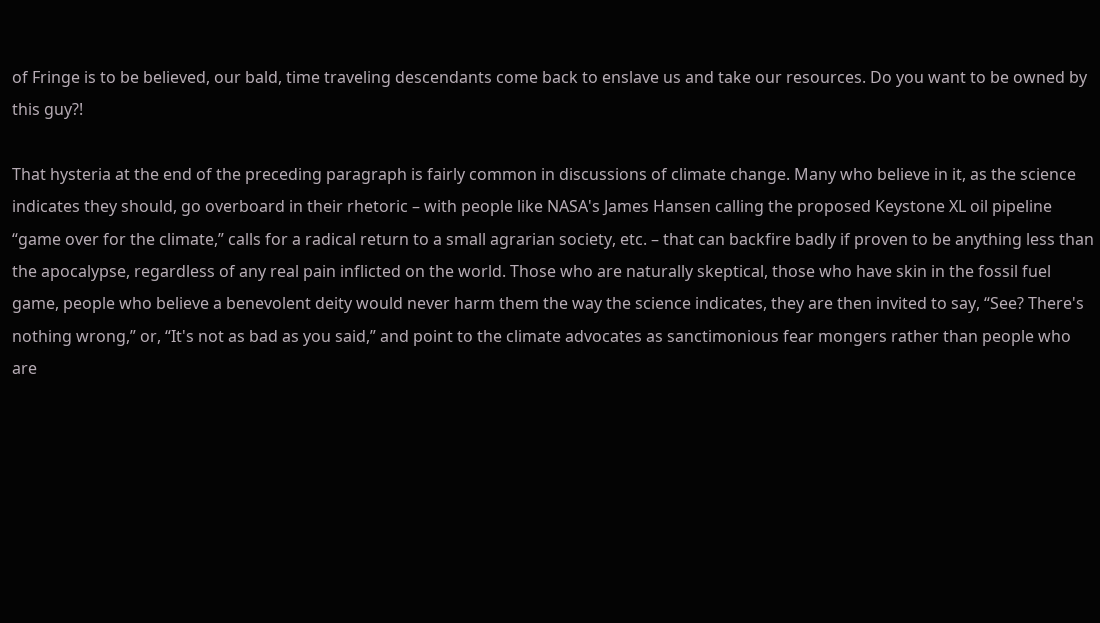of Fringe is to be believed, our bald, time traveling descendants come back to enslave us and take our resources. Do you want to be owned by this guy?!

That hysteria at the end of the preceding paragraph is fairly common in discussions of climate change. Many who believe in it, as the science indicates they should, go overboard in their rhetoric – with people like NASA's James Hansen calling the proposed Keystone XL oil pipeline “game over for the climate,” calls for a radical return to a small agrarian society, etc. – that can backfire badly if proven to be anything less than the apocalypse, regardless of any real pain inflicted on the world. Those who are naturally skeptical, those who have skin in the fossil fuel game, people who believe a benevolent deity would never harm them the way the science indicates, they are then invited to say, “See? There's nothing wrong,” or, “It's not as bad as you said,” and point to the climate advocates as sanctimonious fear mongers rather than people who are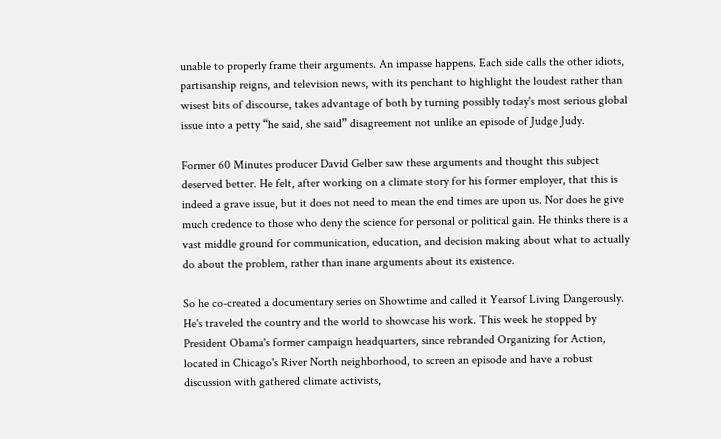unable to properly frame their arguments. An impasse happens. Each side calls the other idiots, partisanship reigns, and television news, with its penchant to highlight the loudest rather than wisest bits of discourse, takes advantage of both by turning possibly today's most serious global issue into a petty “he said, she said” disagreement not unlike an episode of Judge Judy.

Former 60 Minutes producer David Gelber saw these arguments and thought this subject deserved better. He felt, after working on a climate story for his former employer, that this is indeed a grave issue, but it does not need to mean the end times are upon us. Nor does he give much credence to those who deny the science for personal or political gain. He thinks there is a vast middle ground for communication, education, and decision making about what to actually do about the problem, rather than inane arguments about its existence.

So he co-created a documentary series on Showtime and called it Yearsof Living Dangerously. He's traveled the country and the world to showcase his work. This week he stopped by President Obama's former campaign headquarters, since rebranded Organizing for Action, located in Chicago's River North neighborhood, to screen an episode and have a robust discussion with gathered climate activists,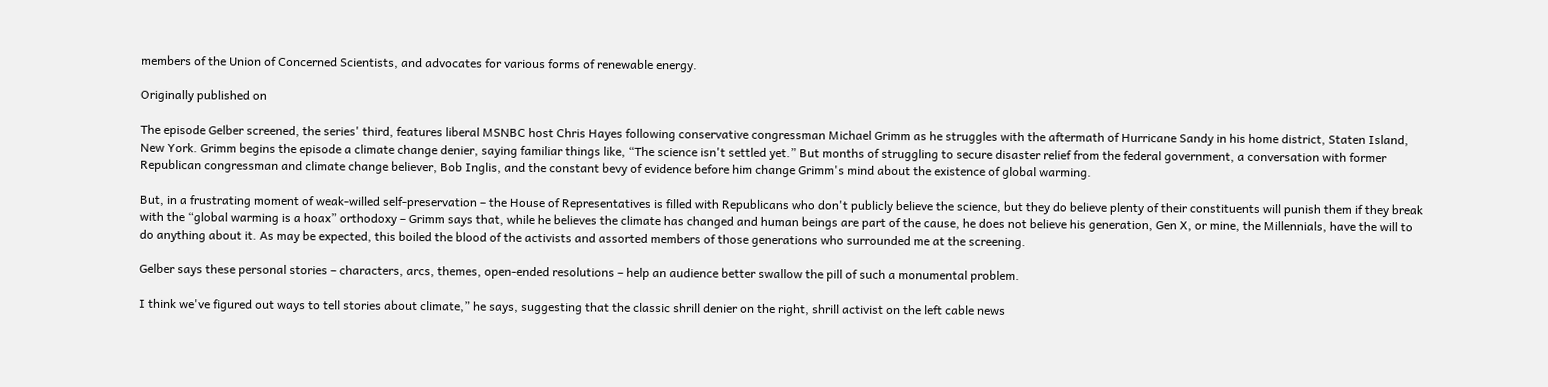members of the Union of Concerned Scientists, and advocates for various forms of renewable energy.

Originally published on

The episode Gelber screened, the series' third, features liberal MSNBC host Chris Hayes following conservative congressman Michael Grimm as he struggles with the aftermath of Hurricane Sandy in his home district, Staten Island, New York. Grimm begins the episode a climate change denier, saying familiar things like, “The science isn't settled yet.” But months of struggling to secure disaster relief from the federal government, a conversation with former Republican congressman and climate change believer, Bob Inglis, and the constant bevy of evidence before him change Grimm's mind about the existence of global warming.

But, in a frustrating moment of weak-willed self-preservation – the House of Representatives is filled with Republicans who don't publicly believe the science, but they do believe plenty of their constituents will punish them if they break with the “global warming is a hoax” orthodoxy – Grimm says that, while he believes the climate has changed and human beings are part of the cause, he does not believe his generation, Gen X, or mine, the Millennials, have the will to do anything about it. As may be expected, this boiled the blood of the activists and assorted members of those generations who surrounded me at the screening.

Gelber says these personal stories – characters, arcs, themes, open-ended resolutions – help an audience better swallow the pill of such a monumental problem.

I think we've figured out ways to tell stories about climate,” he says, suggesting that the classic shrill denier on the right, shrill activist on the left cable news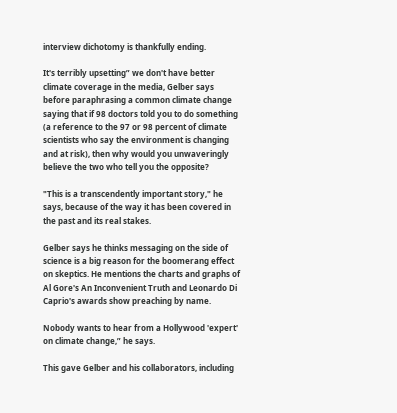interview dichotomy is thankfully ending.

It's terribly upsetting” we don't have better climate coverage in the media, Gelber says before paraphrasing a common climate change saying that if 98 doctors told you to do something (a reference to the 97 or 98 percent of climate scientists who say the environment is changing and at risk), then why would you unwaveringly believe the two who tell you the opposite?

"This is a transcendently important story," he says, because of the way it has been covered in the past and its real stakes.

Gelber says he thinks messaging on the side of science is a big reason for the boomerang effect on skeptics. He mentions the charts and graphs of Al Gore's An Inconvenient Truth and Leonardo Di Caprio's awards show preaching by name.

Nobody wants to hear from a Hollywood 'expert' on climate change,” he says.

This gave Gelber and his collaborators, including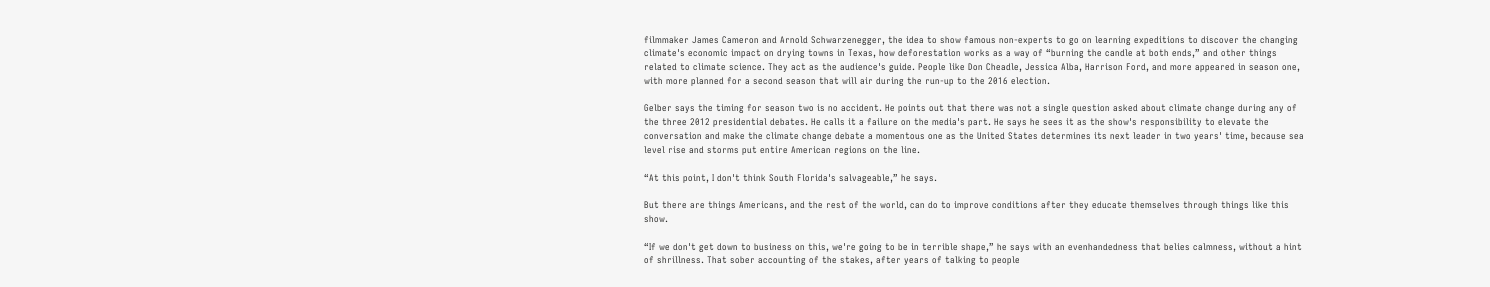filmmaker James Cameron and Arnold Schwarzenegger, the idea to show famous non-experts to go on learning expeditions to discover the changing climate's economic impact on drying towns in Texas, how deforestation works as a way of “burning the candle at both ends,” and other things related to climate science. They act as the audience's guide. People like Don Cheadle, Jessica Alba, Harrison Ford, and more appeared in season one, with more planned for a second season that will air during the run-up to the 2016 election.

Gelber says the timing for season two is no accident. He points out that there was not a single question asked about climate change during any of the three 2012 presidential debates. He calls it a failure on the media's part. He says he sees it as the show's responsibility to elevate the conversation and make the climate change debate a momentous one as the United States determines its next leader in two years' time, because sea level rise and storms put entire American regions on the line.

“At this point, I don't think South Florida's salvageable,” he says.

But there are things Americans, and the rest of the world, can do to improve conditions after they educate themselves through things like this show.

“If we don't get down to business on this, we're going to be in terrible shape,” he says with an evenhandedness that belies calmness, without a hint of shrillness. That sober accounting of the stakes, after years of talking to people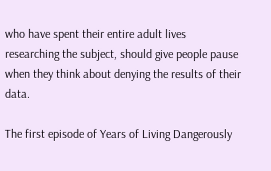who have spent their entire adult lives researching the subject, should give people pause when they think about denying the results of their data.

The first episode of Years of Living Dangerously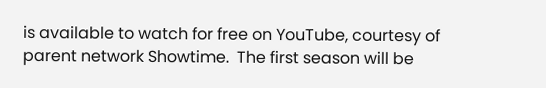is available to watch for free on YouTube, courtesy of parent network Showtime.  The first season will be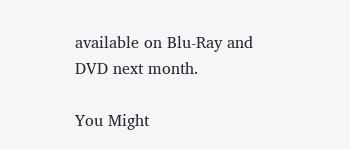available on Blu-Ray and DVD next month.

You Might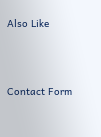Also Like



Contact Form